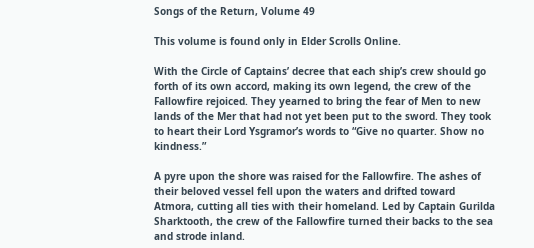Songs of the Return, Volume 49

This volume is found only in Elder Scrolls Online.

With the Circle of Captains’ decree that each ship’s crew should go forth of its own accord, making its own legend, the crew of the Fallowfire rejoiced. They yearned to bring the fear of Men to new lands of the Mer that had not yet been put to the sword. They took to heart their Lord Ysgramor’s words to “Give no quarter. Show no kindness.”

A pyre upon the shore was raised for the Fallowfire. The ashes of their beloved vessel fell upon the waters and drifted toward Atmora, cutting all ties with their homeland. Led by Captain Gurilda Sharktooth, the crew of the Fallowfire turned their backs to the sea and strode inland.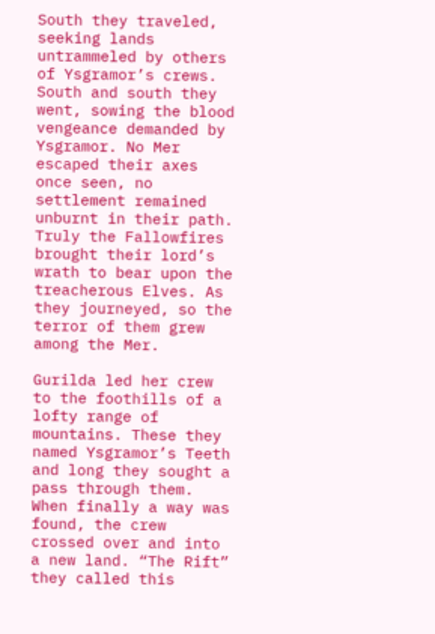South they traveled, seeking lands untrammeled by others of Ysgramor’s crews. South and south they went, sowing the blood vengeance demanded by Ysgramor. No Mer escaped their axes once seen, no settlement remained unburnt in their path. Truly the Fallowfires brought their lord’s wrath to bear upon the treacherous Elves. As they journeyed, so the terror of them grew among the Mer.

Gurilda led her crew to the foothills of a lofty range of mountains. These they named Ysgramor’s Teeth and long they sought a pass through them. When finally a way was found, the crew crossed over and into a new land. “The Rift” they called this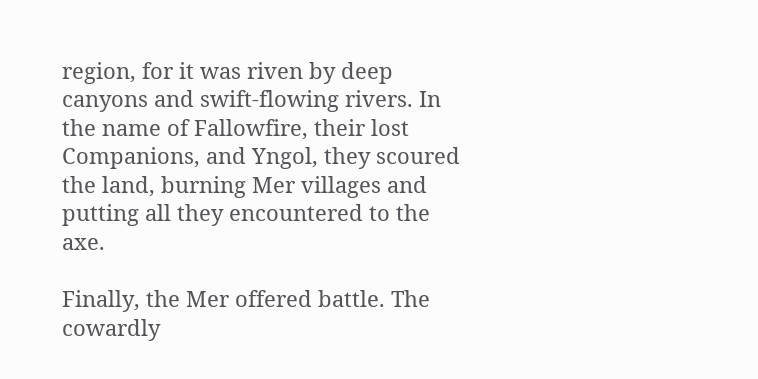region, for it was riven by deep canyons and swift-flowing rivers. In the name of Fallowfire, their lost Companions, and Yngol, they scoured the land, burning Mer villages and putting all they encountered to the axe.

Finally, the Mer offered battle. The cowardly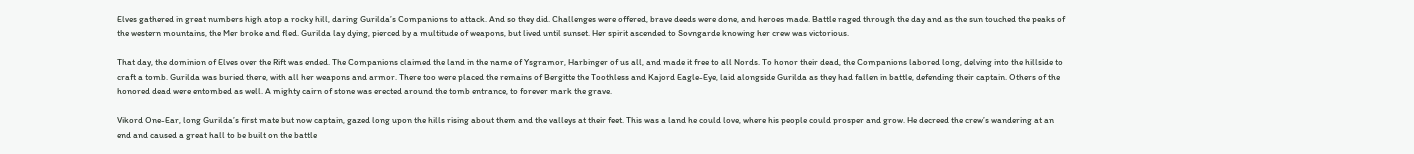Elves gathered in great numbers high atop a rocky hill, daring Gurilda’s Companions to attack. And so they did. Challenges were offered, brave deeds were done, and heroes made. Battle raged through the day and as the sun touched the peaks of the western mountains, the Mer broke and fled. Gurilda lay dying, pierced by a multitude of weapons, but lived until sunset. Her spirit ascended to Sovngarde knowing her crew was victorious.

That day, the dominion of Elves over the Rift was ended. The Companions claimed the land in the name of Ysgramor, Harbinger of us all, and made it free to all Nords. To honor their dead, the Companions labored long, delving into the hillside to craft a tomb. Gurilda was buried there, with all her weapons and armor. There too were placed the remains of Bergitte the Toothless and Kajord Eagle-Eye, laid alongside Gurilda as they had fallen in battle, defending their captain. Others of the honored dead were entombed as well. A mighty cairn of stone was erected around the tomb entrance, to forever mark the grave.

Vikord One-Ear, long Gurilda’s first mate but now captain, gazed long upon the hills rising about them and the valleys at their feet. This was a land he could love, where his people could prosper and grow. He decreed the crew’s wandering at an end and caused a great hall to be built on the battle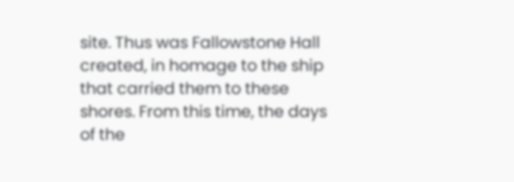site. Thus was Fallowstone Hall created, in homage to the ship that carried them to these shores. From this time, the days of the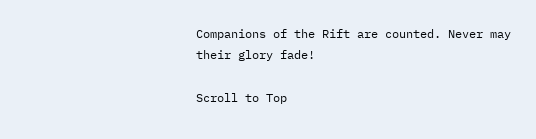Companions of the Rift are counted. Never may their glory fade!

Scroll to Top